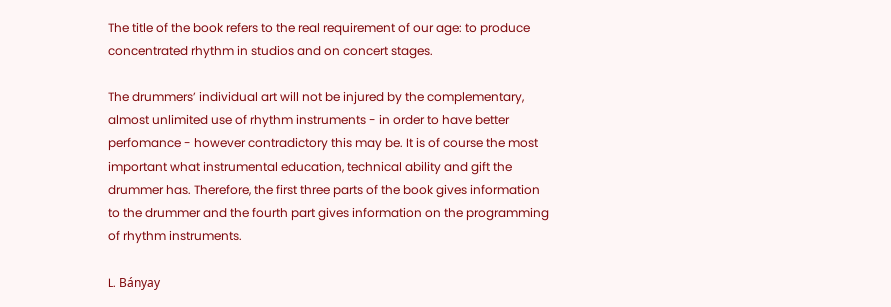The title of the book refers to the real requirement of our age: to produce concentrated rhythm in studios and on concert stages.

The drummers’ individual art will not be injured by the complementary, almost unlimited use of rhythm instruments - in order to have better perfomance - however contradictory this may be. It is of course the most important what instrumental education, technical ability and gift the drummer has. Therefore, the first three parts of the book gives information to the drummer and the fourth part gives information on the programming of rhythm instruments.

L. Bányay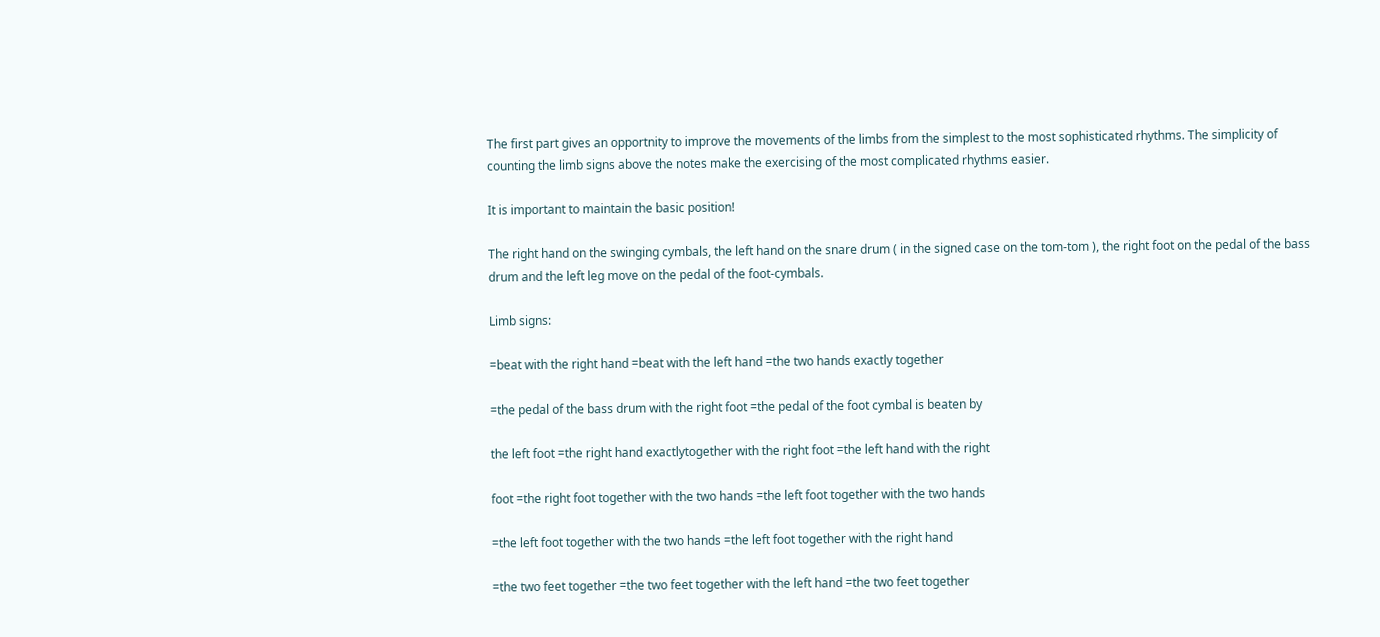The first part gives an opportnity to improve the movements of the limbs from the simplest to the most sophisticated rhythms. The simplicity of counting the limb signs above the notes make the exercising of the most complicated rhythms easier.

It is important to maintain the basic position!

The right hand on the swinging cymbals, the left hand on the snare drum ( in the signed case on the tom-tom ), the right foot on the pedal of the bass drum and the left leg move on the pedal of the foot-cymbals.

Limb signs:

=beat with the right hand =beat with the left hand =the two hands exactly together

=the pedal of the bass drum with the right foot =the pedal of the foot cymbal is beaten by

the left foot =the right hand exactlytogether with the right foot =the left hand with the right

foot =the right foot together with the two hands =the left foot together with the two hands

=the left foot together with the two hands =the left foot together with the right hand

=the two feet together =the two feet together with the left hand =the two feet together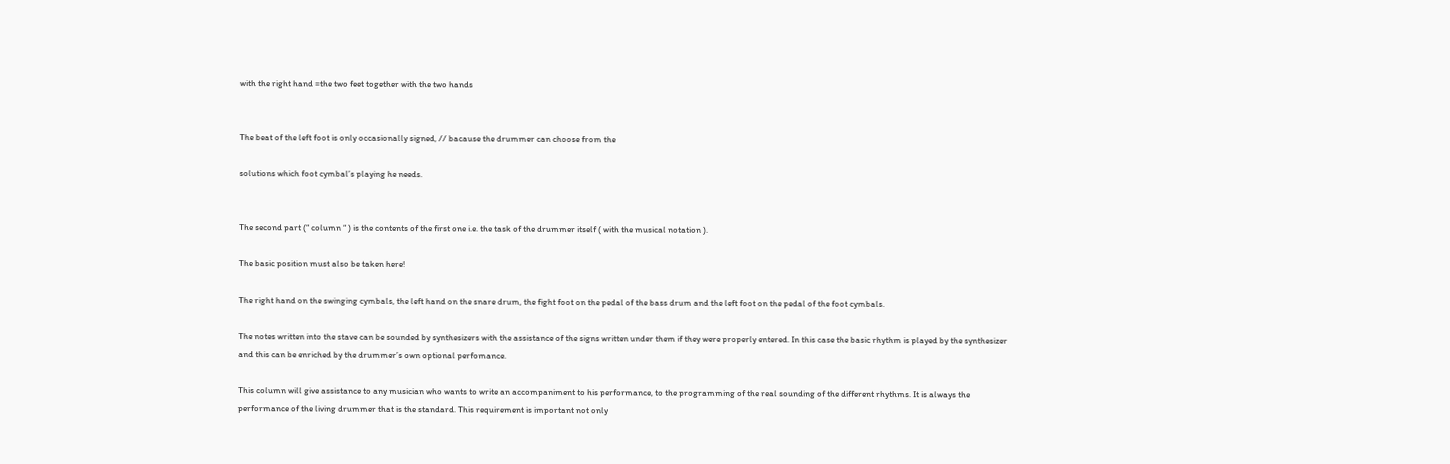with the right hand =the two feet together with the two hands


The beat of the left foot is only occasionally signed, // bacause the drummer can choose from the

solutions which foot cymbal’s playing he needs.


The second part (“ column “ ) is the contents of the first one i.e. the task of the drummer itself ( with the musical notation ).

The basic position must also be taken here!

The right hand on the swinging cymbals, the left hand on the snare drum, the fight foot on the pedal of the bass drum and the left foot on the pedal of the foot cymbals.

The notes written into the stave can be sounded by synthesizers with the assistance of the signs written under them if they were properly entered. In this case the basic rhythm is played by the synthesizer and this can be enriched by the drummer’s own optional perfomance.

This column will give assistance to any musician who wants to write an accompaniment to his performance, to the programming of the real sounding of the different rhythms. It is always the performance of the living drummer that is the standard. This requirement is important not only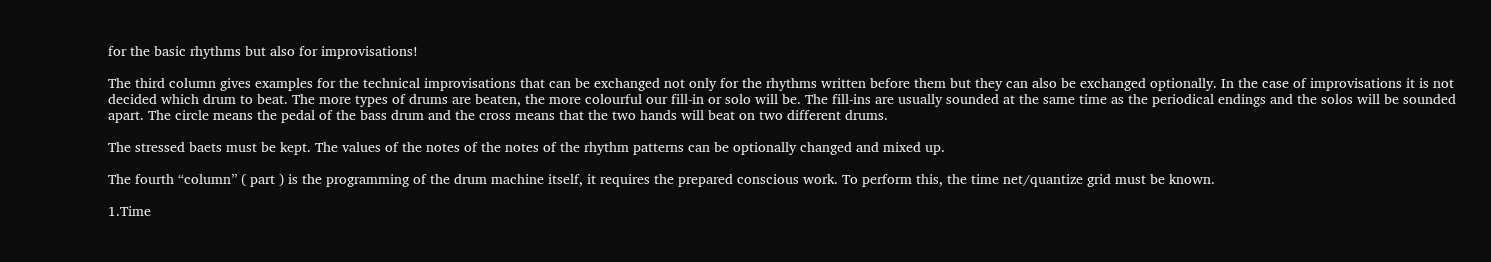for the basic rhythms but also for improvisations!

The third column gives examples for the technical improvisations that can be exchanged not only for the rhythms written before them but they can also be exchanged optionally. In the case of improvisations it is not decided which drum to beat. The more types of drums are beaten, the more colourful our fill-in or solo will be. The fill-ins are usually sounded at the same time as the periodical endings and the solos will be sounded apart. The circle means the pedal of the bass drum and the cross means that the two hands will beat on two different drums.

The stressed baets must be kept. The values of the notes of the notes of the rhythm patterns can be optionally changed and mixed up.

The fourth “column” ( part ) is the programming of the drum machine itself, it requires the prepared conscious work. To perform this, the time net/quantize grid must be known.

1.Time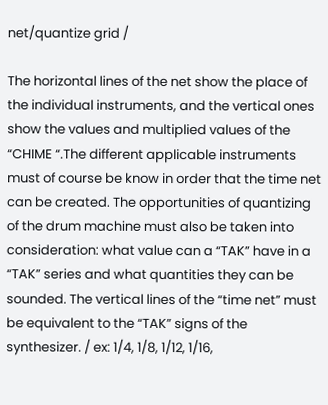net/quantize grid /

The horizontal lines of the net show the place of the individual instruments, and the vertical ones show the values and multiplied values of the “CHIME “.The different applicable instruments must of course be know in order that the time net can be created. The opportunities of quantizing of the drum machine must also be taken into consideration: what value can a “TAK” have in a “TAK” series and what quantities they can be sounded. The vertical lines of the “time net” must be equivalent to the “TAK” signs of the synthesizer. / ex: 1/4, 1/8, 1/12, 1/16,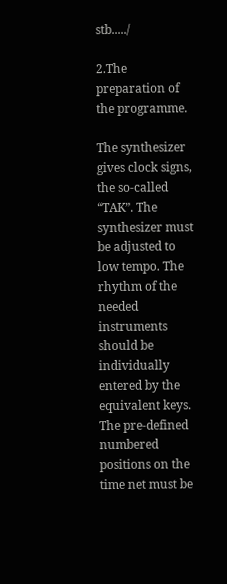stb...../

2.The preparation of the programme.

The synthesizer gives clock signs, the so-called “TAK”. The synthesizer must be adjusted to low tempo. The rhythm of the needed instruments should be individually entered by the equivalent keys. The pre-defined numbered positions on the time net must be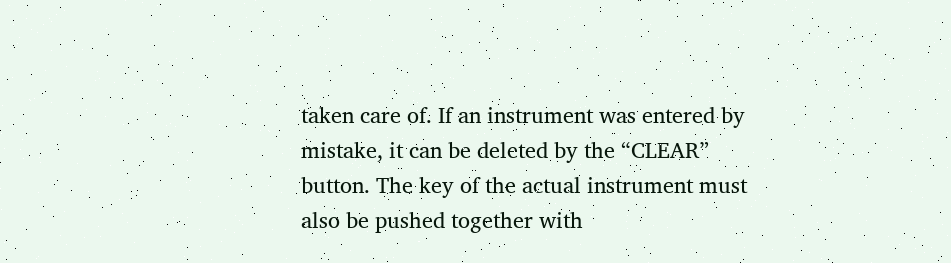taken care of. If an instrument was entered by mistake, it can be deleted by the “CLEAR” button. The key of the actual instrument must also be pushed together with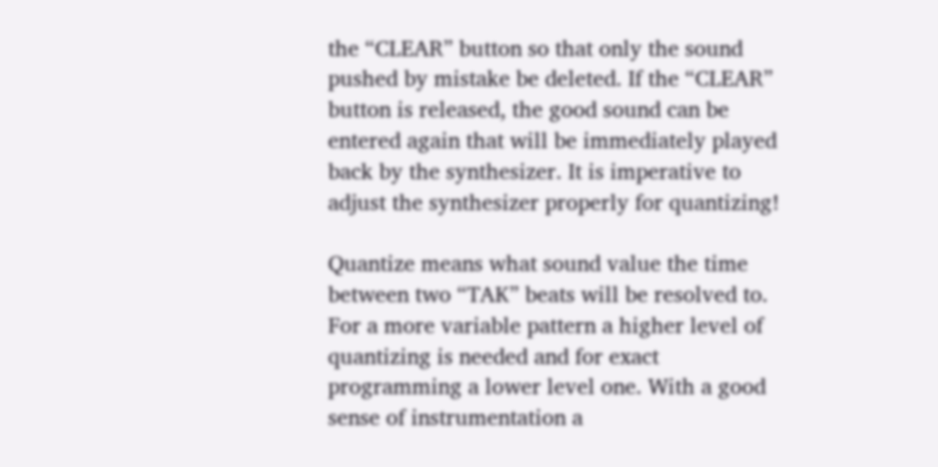the “CLEAR” button so that only the sound pushed by mistake be deleted. If the “CLEAR” button is released, the good sound can be entered again that will be immediately played back by the synthesizer. It is imperative to adjust the synthesizer properly for quantizing!

Quantize means what sound value the time between two “TAK” beats will be resolved to. For a more variable pattern a higher level of quantizing is needed and for exact programming a lower level one. With a good sense of instrumentation a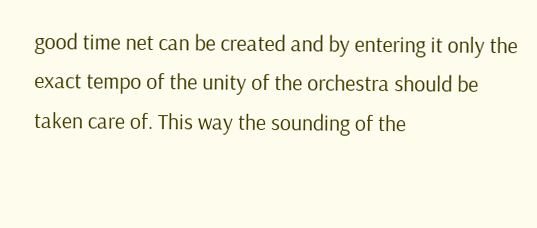good time net can be created and by entering it only the exact tempo of the unity of the orchestra should be taken care of. This way the sounding of the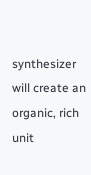synthesizer will create an organic, rich unit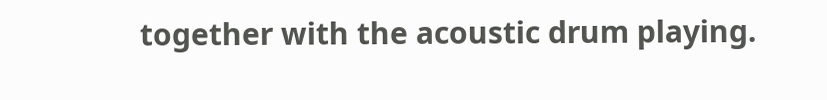together with the acoustic drum playing.